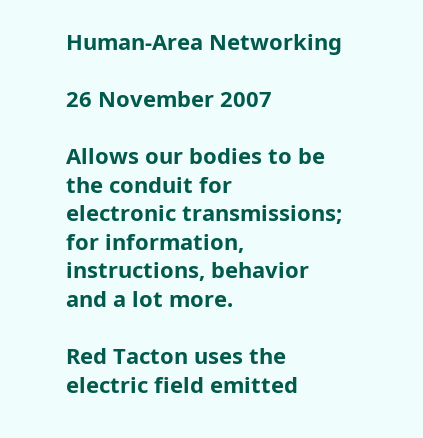Human-Area Networking

26 November 2007

Allows our bodies to be the conduit for electronic transmissions; for information, instructions, behavior and a lot more.

Red Tacton uses the electric field emitted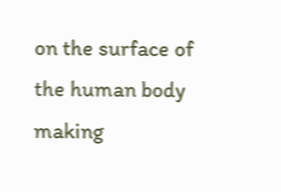on the surface of the human body making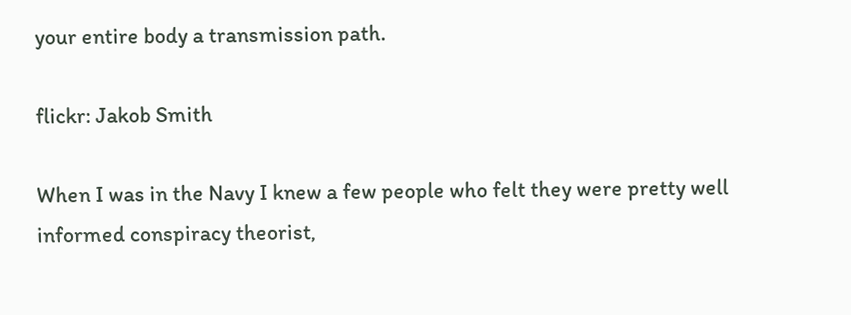your entire body a transmission path.

flickr: Jakob Smith

When I was in the Navy I knew a few people who felt they were pretty well informed conspiracy theorist,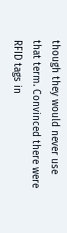though they would never use that term. Convinced there were RFID tags in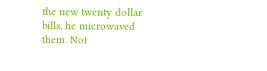the new twenty dollar bills, he microwaved them. Not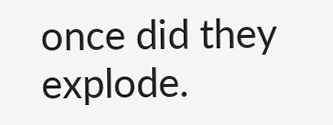once did they explode.